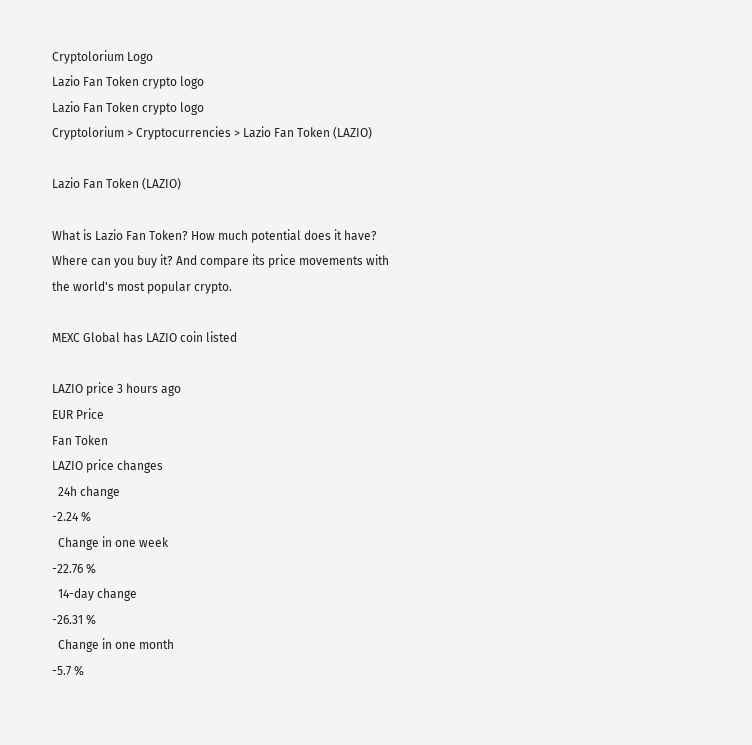Cryptolorium Logo
Lazio Fan Token crypto logo
Lazio Fan Token crypto logo
Cryptolorium > Cryptocurrencies > Lazio Fan Token (LAZIO)

Lazio Fan Token (LAZIO)

What is Lazio Fan Token? How much potential does it have? Where can you buy it? And compare its price movements with the world's most popular crypto.

MEXC Global has LAZIO coin listed

LAZIO price 3 hours ago
EUR Price
Fan Token
LAZIO price changes
  24h change
-2.24 %
  Change in one week
-22.76 %
  14-day change
-26.31 %
  Change in one month
-5.7 %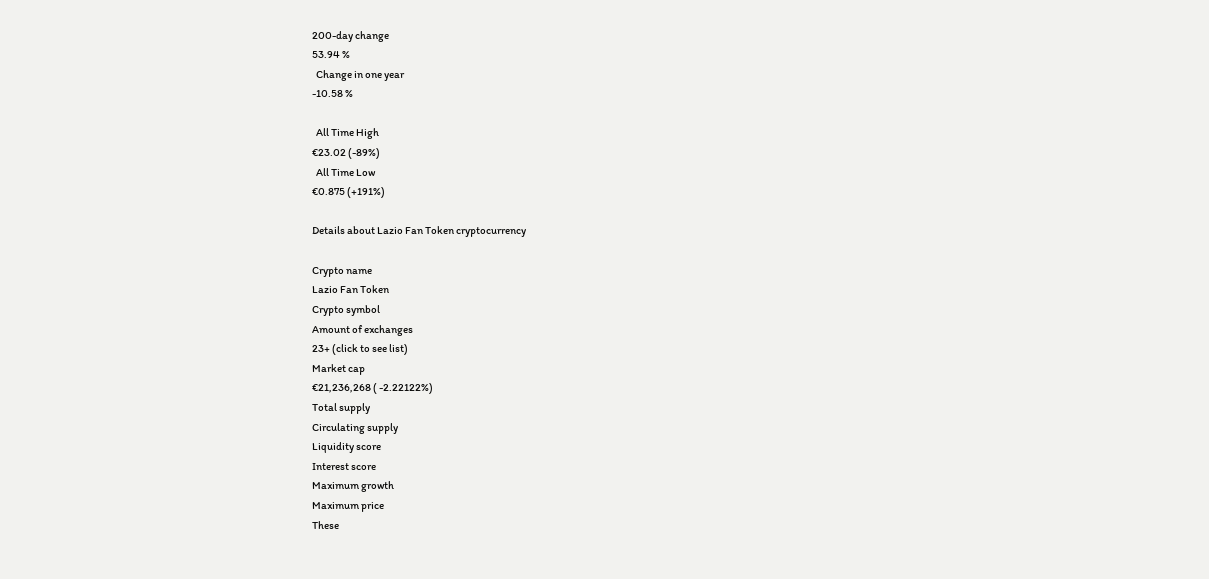200-day change
53.94 %
  Change in one year
-10.58 %

  All Time High
€23.02 (-89%)
  All Time Low
€0.875 (+191%)

Details about Lazio Fan Token cryptocurrency

Crypto name
Lazio Fan Token
Crypto symbol
Amount of exchanges
23+ (click to see list)
Market cap
€21,236,268 ( -2.22122%)
Total supply
Circulating supply
Liquidity score
Interest score
Maximum growth
Maximum price
These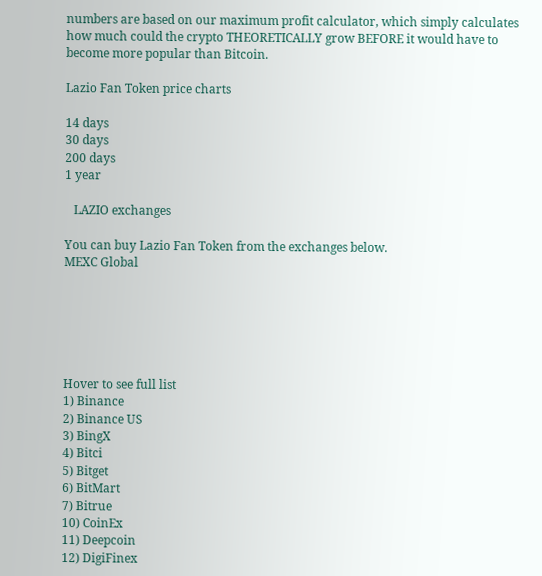numbers are based on our maximum profit calculator, which simply calculates how much could the crypto THEORETICALLY grow BEFORE it would have to become more popular than Bitcoin.

Lazio Fan Token price charts

14 days
30 days
200 days
1 year

   LAZIO exchanges

You can buy Lazio Fan Token from the exchanges below.
MEXC Global






Hover to see full list
1) Binance
2) Binance US
3) BingX
4) Bitci
5) Bitget
6) BitMart
7) Bitrue
10) CoinEx
11) Deepcoin
12) DigiFinex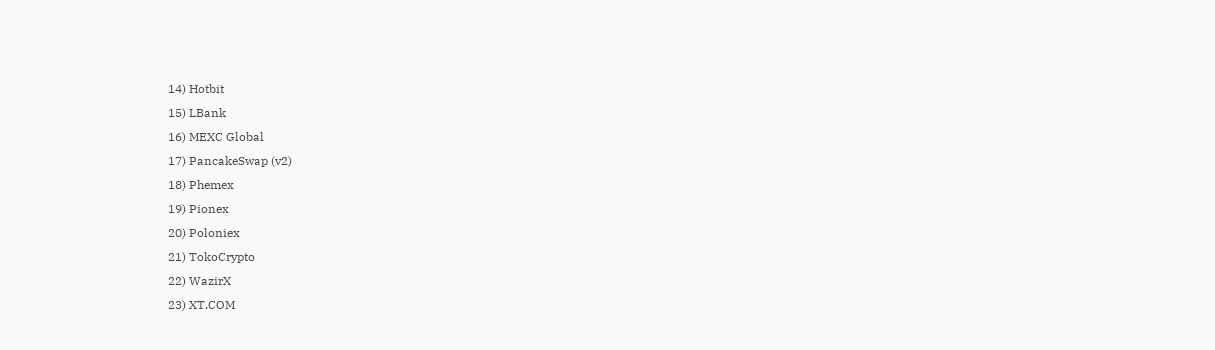14) Hotbit
15) LBank
16) MEXC Global
17) PancakeSwap (v2)
18) Phemex
19) Pionex
20) Poloniex
21) TokoCrypto
22) WazirX
23) XT.COM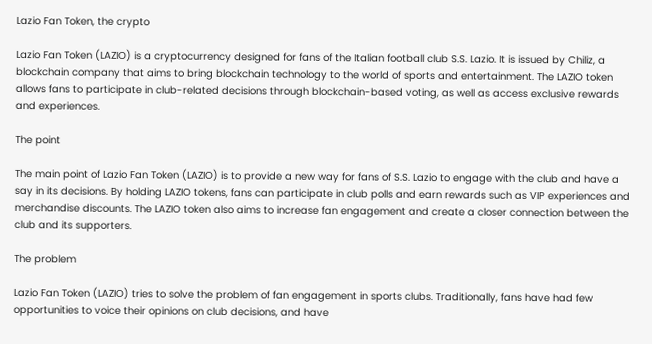Lazio Fan Token, the crypto

Lazio Fan Token (LAZIO) is a cryptocurrency designed for fans of the Italian football club S.S. Lazio. It is issued by Chiliz, a blockchain company that aims to bring blockchain technology to the world of sports and entertainment. The LAZIO token allows fans to participate in club-related decisions through blockchain-based voting, as well as access exclusive rewards and experiences.

The point

The main point of Lazio Fan Token (LAZIO) is to provide a new way for fans of S.S. Lazio to engage with the club and have a say in its decisions. By holding LAZIO tokens, fans can participate in club polls and earn rewards such as VIP experiences and merchandise discounts. The LAZIO token also aims to increase fan engagement and create a closer connection between the club and its supporters.

The problem

Lazio Fan Token (LAZIO) tries to solve the problem of fan engagement in sports clubs. Traditionally, fans have had few opportunities to voice their opinions on club decisions, and have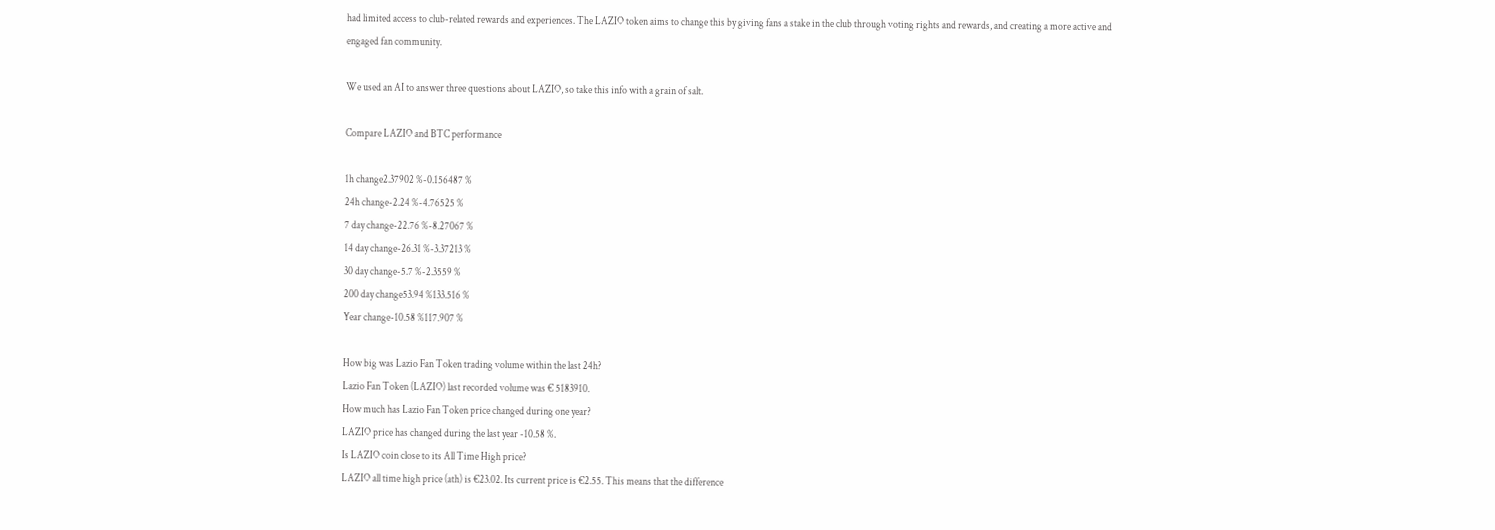had limited access to club-related rewards and experiences. The LAZIO token aims to change this by giving fans a stake in the club through voting rights and rewards, and creating a more active and engaged fan community.

We used an AI to answer three questions about LAZIO, so take this info with a grain of salt.

Compare LAZIO and BTC performance

1h change2.37902 %-0.156487 %
24h change-2.24 %-4.76525 %
7 day change-22.76 %-8.27067 %
14 day change-26.31 %-3.37213 %
30 day change-5.7 %-2.3559 %
200 day change53.94 %133.516 %
Year change-10.58 %117.907 %

How big was Lazio Fan Token trading volume within the last 24h?
Lazio Fan Token (LAZIO) last recorded volume was € 5183910.
How much has Lazio Fan Token price changed during one year?
LAZIO price has changed during the last year -10.58 %.
Is LAZIO coin close to its All Time High price?
LAZIO all time high price (ath) is €23.02. Its current price is €2.55. This means that the difference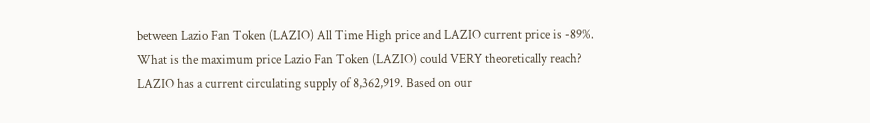between Lazio Fan Token (LAZIO) All Time High price and LAZIO current price is -89%.
What is the maximum price Lazio Fan Token (LAZIO) could VERY theoretically reach?
LAZIO has a current circulating supply of 8,362,919. Based on our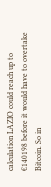calculation LAZIO could reach up to €140198 before it would have to overtake Bitcoin. So in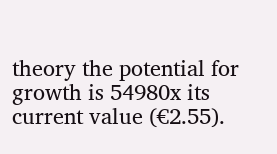theory the potential for growth is 54980x its current value (€2.55).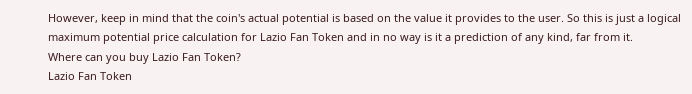However, keep in mind that the coin's actual potential is based on the value it provides to the user. So this is just a logical maximum potential price calculation for Lazio Fan Token and in no way is it a prediction of any kind, far from it.
Where can you buy Lazio Fan Token?
Lazio Fan Token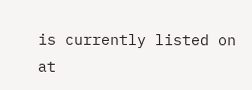is currently listed on at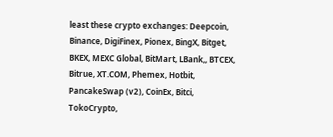least these crypto exchanges: Deepcoin, Binance, DigiFinex, Pionex, BingX, Bitget, BKEX, MEXC Global, BitMart, LBank,, BTCEX, Bitrue, XT.COM, Phemex, Hotbit, PancakeSwap (v2), CoinEx, Bitci, TokoCrypto,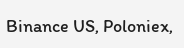Binance US, Poloniex,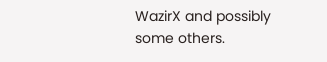WazirX and possibly some others.